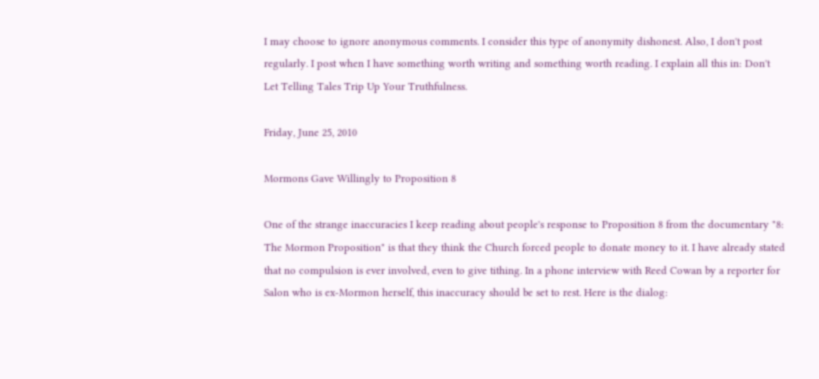I may choose to ignore anonymous comments. I consider this type of anonymity dishonest. Also, I don't post regularly. I post when I have something worth writing and something worth reading. I explain all this in: Don't Let Telling Tales Trip Up Your Truthfulness.

Friday, June 25, 2010

Mormons Gave Willingly to Proposition 8

One of the strange inaccuracies I keep reading about people's response to Proposition 8 from the documentary "8: The Mormon Proposition" is that they think the Church forced people to donate money to it. I have already stated that no compulsion is ever involved, even to give tithing. In a phone interview with Reed Cowan by a reporter for Salon who is ex-Mormon herself, this inaccuracy should be set to rest. Here is the dialog: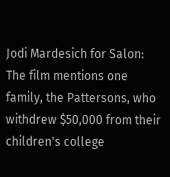Jodi Mardesich for Salon: The film mentions one family, the Pattersons, who withdrew $50,000 from their children's college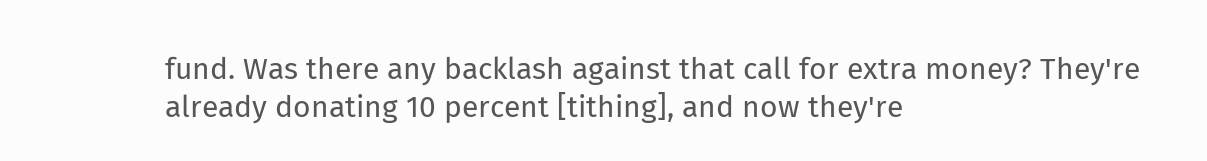fund. Was there any backlash against that call for extra money? They're already donating 10 percent [tithing], and now they're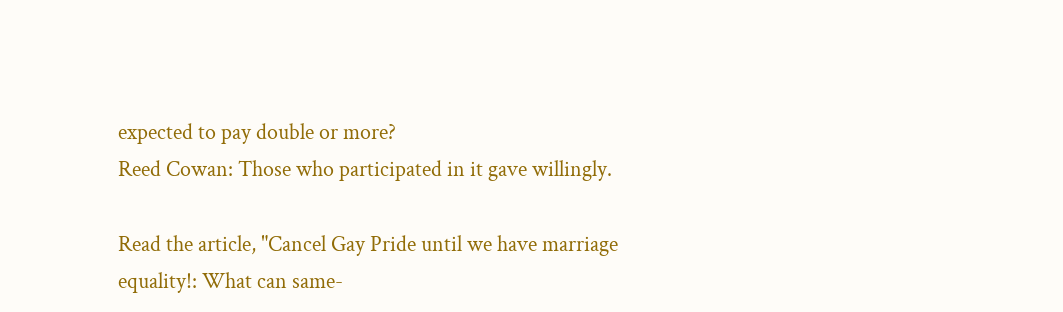expected to pay double or more?
Reed Cowan: Those who participated in it gave willingly.

Read the article, "Cancel Gay Pride until we have marriage equality!: What can same-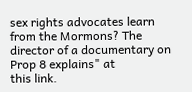sex rights advocates learn from the Mormons? The director of a documentary on Prop 8 explains" at
this link.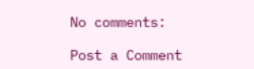No comments:

Post a Comment